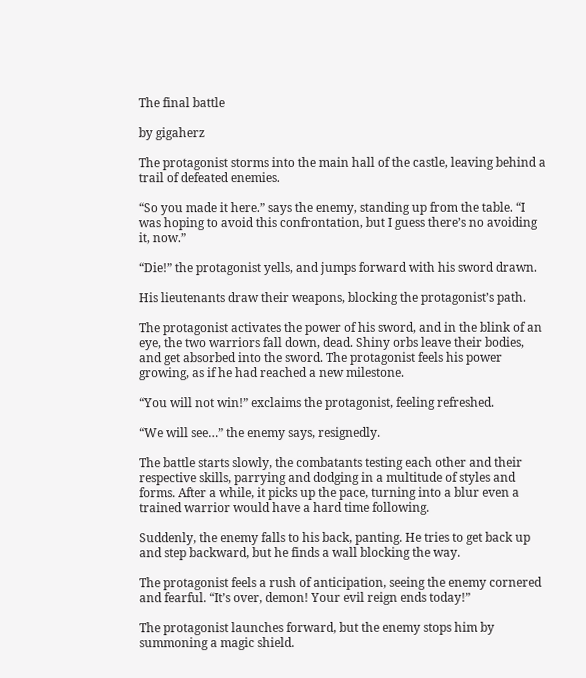The final battle

by gigaherz

The protagonist storms into the main hall of the castle, leaving behind a trail of defeated enemies.

“So you made it here.” says the enemy, standing up from the table. “I was hoping to avoid this confrontation, but I guess there’s no avoiding it, now.”

“Die!” the protagonist yells, and jumps forward with his sword drawn.

His lieutenants draw their weapons, blocking the protagonist’s path.

The protagonist activates the power of his sword, and in the blink of an eye, the two warriors fall down, dead. Shiny orbs leave their bodies, and get absorbed into the sword. The protagonist feels his power growing, as if he had reached a new milestone.

“You will not win!” exclaims the protagonist, feeling refreshed.

“We will see…” the enemy says, resignedly.

The battle starts slowly, the combatants testing each other and their respective skills, parrying and dodging in a multitude of styles and forms. After a while, it picks up the pace, turning into a blur even a trained warrior would have a hard time following.

Suddenly, the enemy falls to his back, panting. He tries to get back up and step backward, but he finds a wall blocking the way.

The protagonist feels a rush of anticipation, seeing the enemy cornered and fearful. “It’s over, demon! Your evil reign ends today!”

The protagonist launches forward, but the enemy stops him by summoning a magic shield.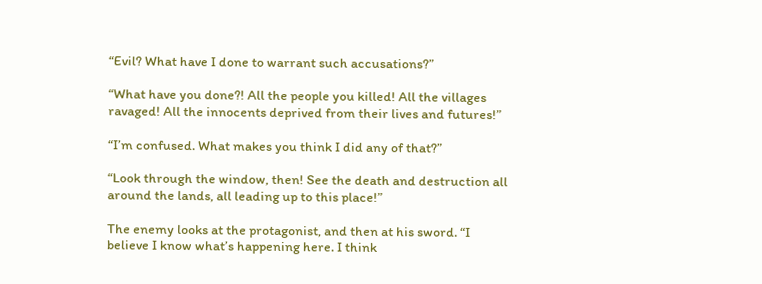“Evil? What have I done to warrant such accusations?”

“What have you done?! All the people you killed! All the villages ravaged! All the innocents deprived from their lives and futures!”

“I’m confused. What makes you think I did any of that?”

“Look through the window, then! See the death and destruction all around the lands, all leading up to this place!”

The enemy looks at the protagonist, and then at his sword. “I believe I know what’s happening here. I think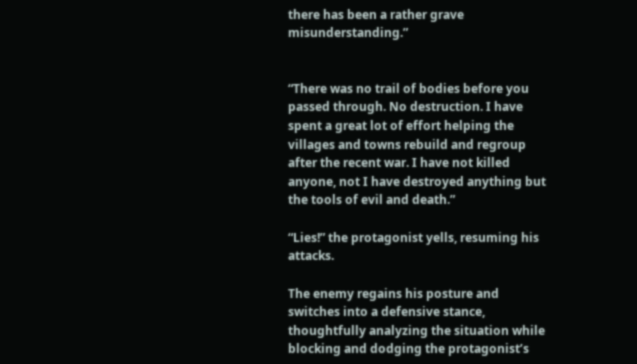there has been a rather grave misunderstanding.”


“There was no trail of bodies before you passed through. No destruction. I have spent a great lot of effort helping the villages and towns rebuild and regroup after the recent war. I have not killed anyone, not I have destroyed anything but the tools of evil and death.”

“Lies!” the protagonist yells, resuming his attacks.

The enemy regains his posture and switches into a defensive stance, thoughtfully analyzing the situation while blocking and dodging the protagonist’s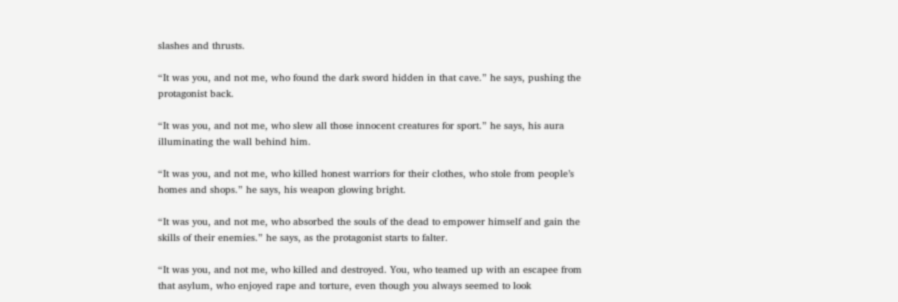slashes and thrusts.

“It was you, and not me, who found the dark sword hidden in that cave.” he says, pushing the protagonist back.

“It was you, and not me, who slew all those innocent creatures for sport.” he says, his aura illuminating the wall behind him.

“It was you, and not me, who killed honest warriors for their clothes, who stole from people’s homes and shops.” he says, his weapon glowing bright.

“It was you, and not me, who absorbed the souls of the dead to empower himself and gain the skills of their enemies.” he says, as the protagonist starts to falter.

“It was you, and not me, who killed and destroyed. You, who teamed up with an escapee from that asylum, who enjoyed rape and torture, even though you always seemed to look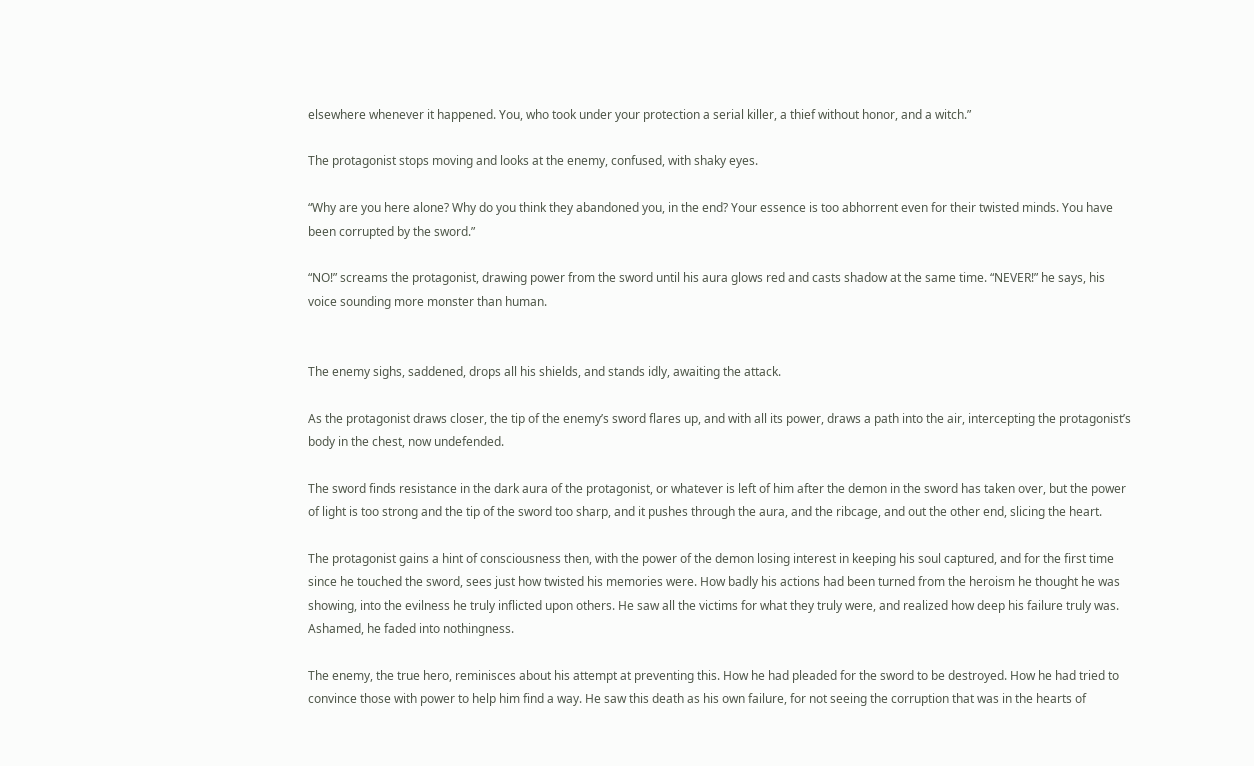elsewhere whenever it happened. You, who took under your protection a serial killer, a thief without honor, and a witch.”

The protagonist stops moving and looks at the enemy, confused, with shaky eyes.

“Why are you here alone? Why do you think they abandoned you, in the end? Your essence is too abhorrent even for their twisted minds. You have been corrupted by the sword.”

“NO!” screams the protagonist, drawing power from the sword until his aura glows red and casts shadow at the same time. “NEVER!” he says, his voice sounding more monster than human.


The enemy sighs, saddened, drops all his shields, and stands idly, awaiting the attack.

As the protagonist draws closer, the tip of the enemy’s sword flares up, and with all its power, draws a path into the air, intercepting the protagonist’s body in the chest, now undefended.

The sword finds resistance in the dark aura of the protagonist, or whatever is left of him after the demon in the sword has taken over, but the power of light is too strong and the tip of the sword too sharp, and it pushes through the aura, and the ribcage, and out the other end, slicing the heart.

The protagonist gains a hint of consciousness then, with the power of the demon losing interest in keeping his soul captured, and for the first time since he touched the sword, sees just how twisted his memories were. How badly his actions had been turned from the heroism he thought he was showing, into the evilness he truly inflicted upon others. He saw all the victims for what they truly were, and realized how deep his failure truly was. Ashamed, he faded into nothingness.

The enemy, the true hero, reminisces about his attempt at preventing this. How he had pleaded for the sword to be destroyed. How he had tried to convince those with power to help him find a way. He saw this death as his own failure, for not seeing the corruption that was in the hearts of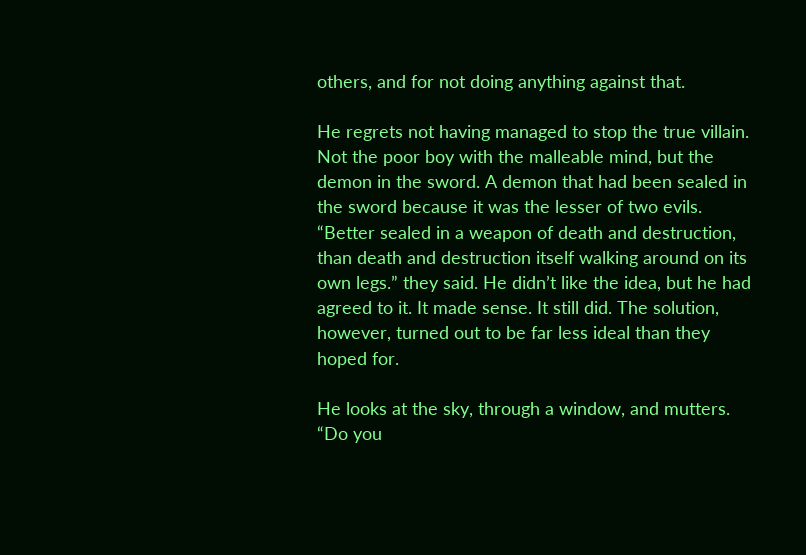others, and for not doing anything against that.

He regrets not having managed to stop the true villain. Not the poor boy with the malleable mind, but the demon in the sword. A demon that had been sealed in the sword because it was the lesser of two evils. “Better sealed in a weapon of death and destruction, than death and destruction itself walking around on its own legs.” they said. He didn’t like the idea, but he had agreed to it. It made sense. It still did. The solution, however, turned out to be far less ideal than they hoped for.

He looks at the sky, through a window, and mutters. “Do you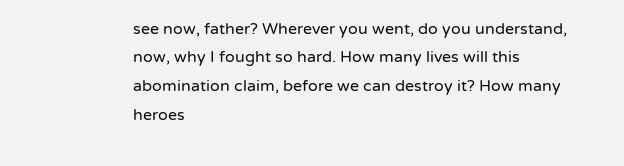see now, father? Wherever you went, do you understand, now, why I fought so hard. How many lives will this abomination claim, before we can destroy it? How many heroes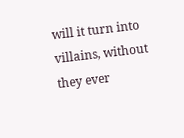will it turn into villains, without they ever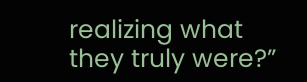realizing what they truly were?”